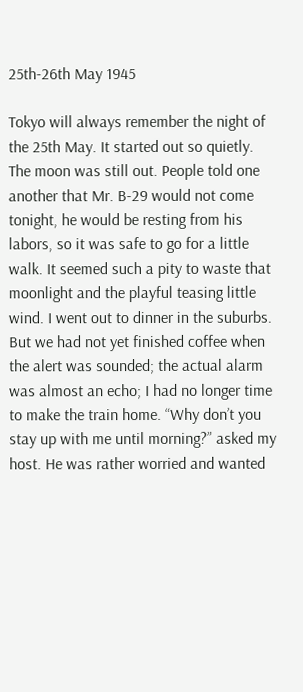25th-26th May 1945

Tokyo will always remember the night of the 25th May. It started out so quietly. The moon was still out. People told one another that Mr. B-29 would not come tonight, he would be resting from his labors, so it was safe to go for a little walk. It seemed such a pity to waste that moonlight and the playful teasing little wind. I went out to dinner in the suburbs. But we had not yet finished coffee when the alert was sounded; the actual alarm was almost an echo; I had no longer time to make the train home. “Why don’t you stay up with me until morning?” asked my host. He was rather worried and wanted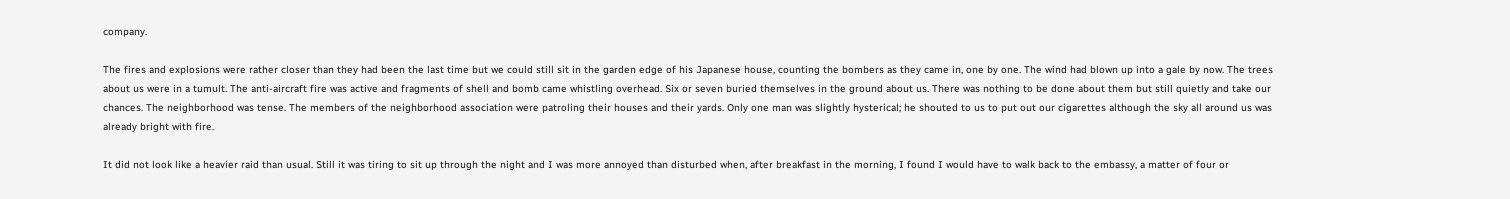company.

The fires and explosions were rather closer than they had been the last time but we could still sit in the garden edge of his Japanese house, counting the bombers as they came in, one by one. The wind had blown up into a gale by now. The trees about us were in a tumult. The anti-aircraft fire was active and fragments of shell and bomb came whistling overhead. Six or seven buried themselves in the ground about us. There was nothing to be done about them but still quietly and take our chances. The neighborhood was tense. The members of the neighborhood association were patroling their houses and their yards. Only one man was slightly hysterical; he shouted to us to put out our cigarettes although the sky all around us was already bright with fire.

It did not look like a heavier raid than usual. Still it was tiring to sit up through the night and I was more annoyed than disturbed when, after breakfast in the morning, I found I would have to walk back to the embassy, a matter of four or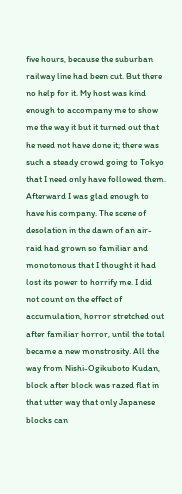five hours, because the suburban railway line had been cut. But there no help for it. My host was kind enough to accompany me to show me the way it but it turned out that he need not have done it; there was such a steady crowd going to Tokyo that I need only have followed them. Afterward I was glad enough to have his company. The scene of desolation in the dawn of an air-raid had grown so familiar and monotonous that I thought it had lost its power to horrify me. I did not count on the effect of accumulation, horror stretched out  after familiar horror, until the total became a new monstrosity. All the way from Nishi-Ogikuboto Kudan, block after block was razed flat in that utter way that only Japanese blocks can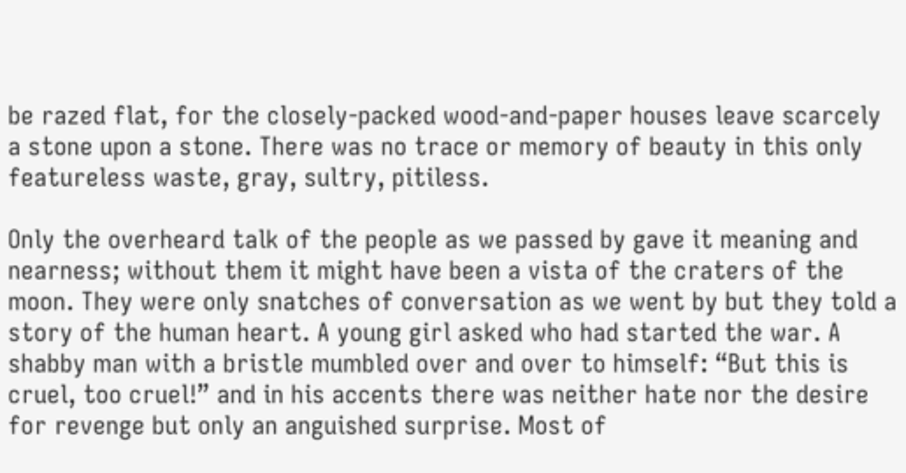be razed flat, for the closely-packed wood-and-paper houses leave scarcely a stone upon a stone. There was no trace or memory of beauty in this only featureless waste, gray, sultry, pitiless.

Only the overheard talk of the people as we passed by gave it meaning and nearness; without them it might have been a vista of the craters of the moon. They were only snatches of conversation as we went by but they told a story of the human heart. A young girl asked who had started the war. A shabby man with a bristle mumbled over and over to himself: “But this is cruel, too cruel!” and in his accents there was neither hate nor the desire for revenge but only an anguished surprise. Most of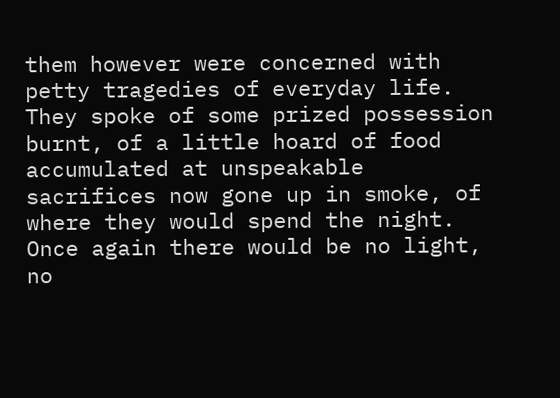them however were concerned with petty tragedies of everyday life. They spoke of some prized possession burnt, of a little hoard of food accumulated at unspeakable sacrifices now gone up in smoke, of where they would spend the night. Once again there would be no light, no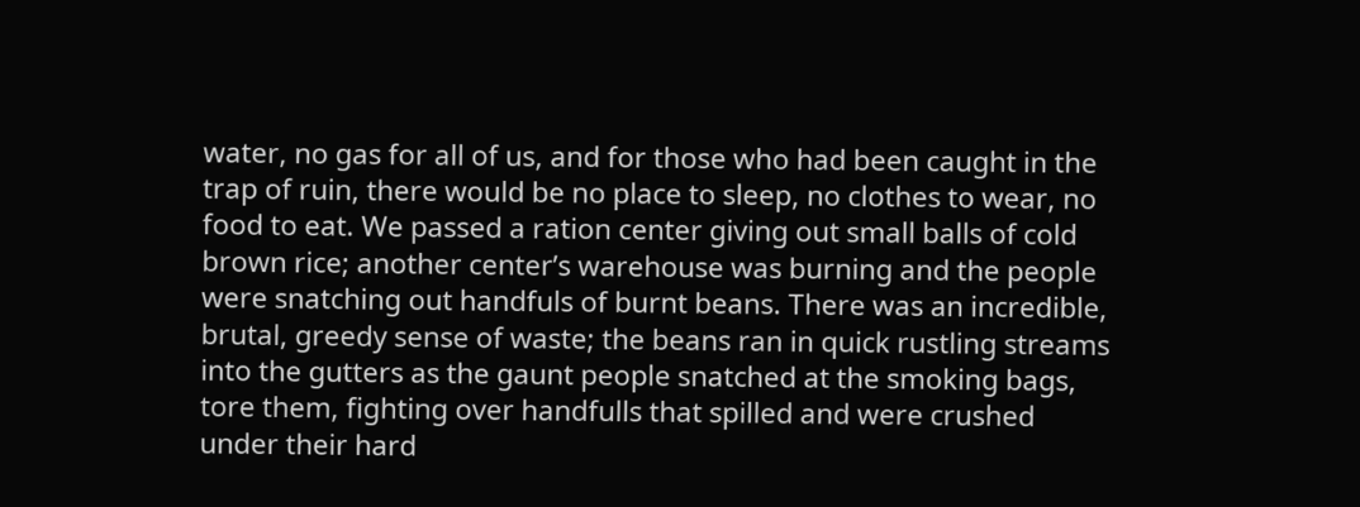water, no gas for all of us, and for those who had been caught in the trap of ruin, there would be no place to sleep, no clothes to wear, no food to eat. We passed a ration center giving out small balls of cold brown rice; another center’s warehouse was burning and the people were snatching out handfuls of burnt beans. There was an incredible, brutal, greedy sense of waste; the beans ran in quick rustling streams into the gutters as the gaunt people snatched at the smoking bags, tore them, fighting over handfulls that spilled and were crushed under their hard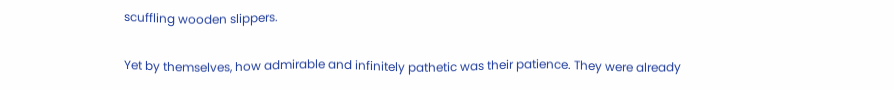scuffling wooden slippers.

Yet by themselves, how admirable and infinitely pathetic was their patience. They were already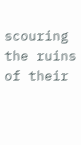scouring the ruins of their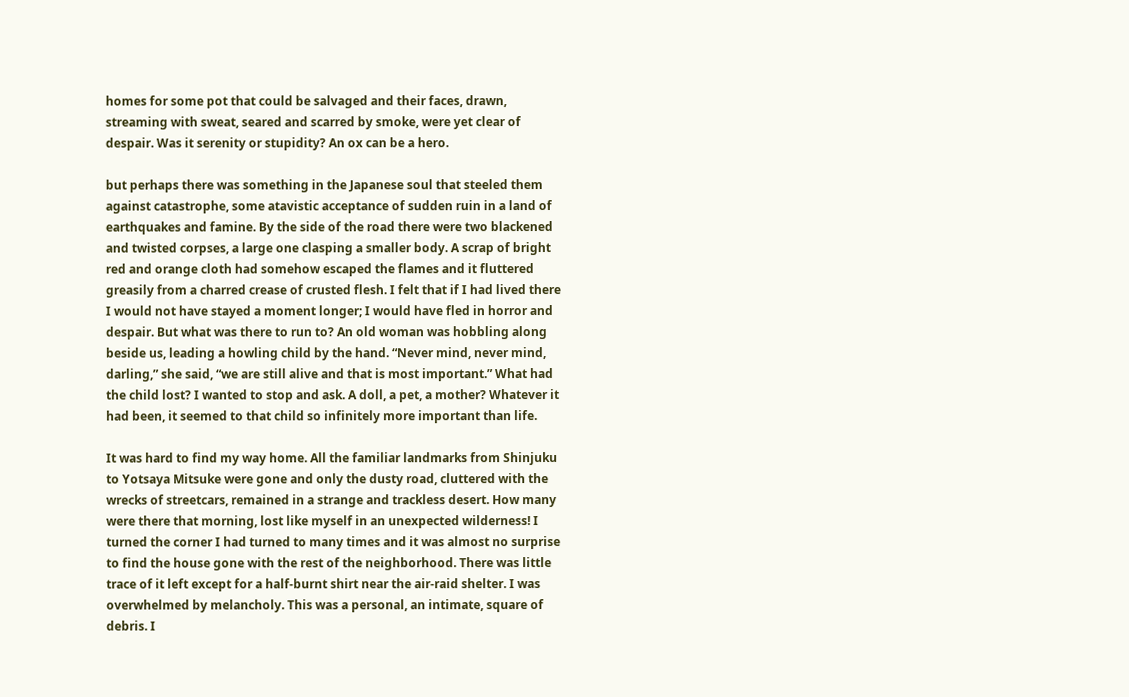homes for some pot that could be salvaged and their faces, drawn, streaming with sweat, seared and scarred by smoke, were yet clear of despair. Was it serenity or stupidity? An ox can be a hero.

but perhaps there was something in the Japanese soul that steeled them against catastrophe, some atavistic acceptance of sudden ruin in a land of earthquakes and famine. By the side of the road there were two blackened and twisted corpses, a large one clasping a smaller body. A scrap of bright red and orange cloth had somehow escaped the flames and it fluttered greasily from a charred crease of crusted flesh. I felt that if I had lived there I would not have stayed a moment longer; I would have fled in horror and despair. But what was there to run to? An old woman was hobbling along beside us, leading a howling child by the hand. “Never mind, never mind, darling,” she said, “we are still alive and that is most important.” What had the child lost? I wanted to stop and ask. A doll, a pet, a mother? Whatever it had been, it seemed to that child so infinitely more important than life.

It was hard to find my way home. All the familiar landmarks from Shinjuku to Yotsaya Mitsuke were gone and only the dusty road, cluttered with the wrecks of streetcars, remained in a strange and trackless desert. How many were there that morning, lost like myself in an unexpected wilderness! I turned the corner I had turned to many times and it was almost no surprise to find the house gone with the rest of the neighborhood. There was little trace of it left except for a half-burnt shirt near the air-raid shelter. I was overwhelmed by melancholy. This was a personal, an intimate, square of debris. I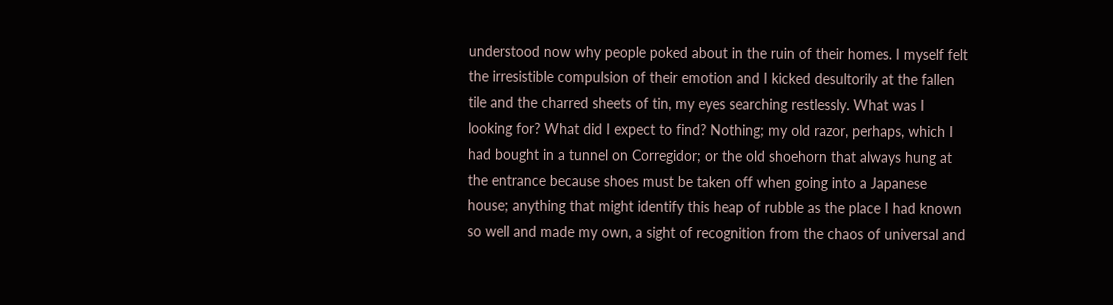understood now why people poked about in the ruin of their homes. I myself felt the irresistible compulsion of their emotion and I kicked desultorily at the fallen tile and the charred sheets of tin, my eyes searching restlessly. What was I looking for? What did I expect to find? Nothing; my old razor, perhaps, which I had bought in a tunnel on Corregidor; or the old shoehorn that always hung at the entrance because shoes must be taken off when going into a Japanese house; anything that might identify this heap of rubble as the place I had known so well and made my own, a sight of recognition from the chaos of universal and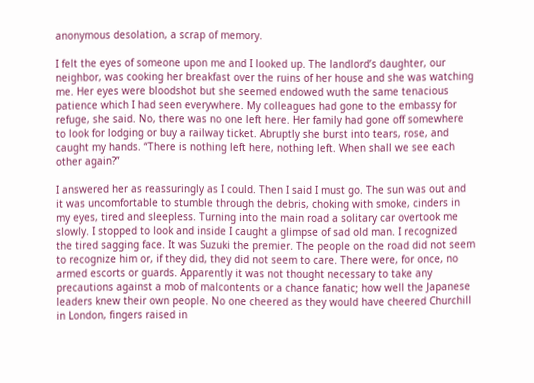anonymous desolation, a scrap of memory.

I felt the eyes of someone upon me and I looked up. The landlord’s daughter, our neighbor, was cooking her breakfast over the ruins of her house and she was watching me. Her eyes were bloodshot but she seemed endowed wuth the same tenacious patience which I had seen everywhere. My colleagues had gone to the embassy for refuge, she said. No, there was no one left here. Her family had gone off somewhere to look for lodging or buy a railway ticket. Abruptly she burst into tears, rose, and caught my hands. “There is nothing left here, nothing left. When shall we see each other again?”

I answered her as reassuringly as I could. Then I said I must go. The sun was out and it was uncomfortable to stumble through the debris, choking with smoke, cinders in my eyes, tired and sleepless. Turning into the main road a solitary car overtook me slowly. I stopped to look and inside I caught a glimpse of sad old man. I recognized the tired sagging face. It was Suzuki the premier. The people on the road did not seem to recognize him or, if they did, they did not seem to care. There were, for once, no armed escorts or guards. Apparently it was not thought necessary to take any precautions against a mob of malcontents or a chance fanatic; how well the Japanese leaders knew their own people. No one cheered as they would have cheered Churchill in London, fingers raised in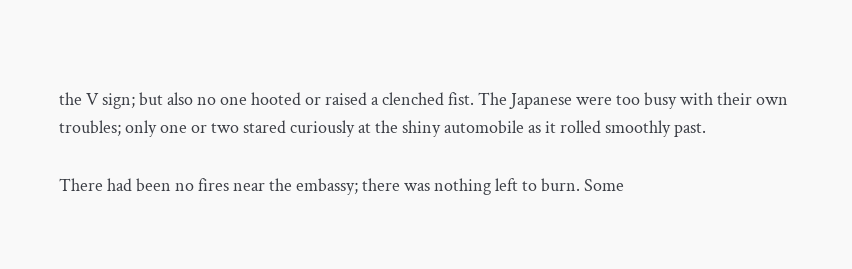the V sign; but also no one hooted or raised a clenched fist. The Japanese were too busy with their own troubles; only one or two stared curiously at the shiny automobile as it rolled smoothly past.

There had been no fires near the embassy; there was nothing left to burn. Some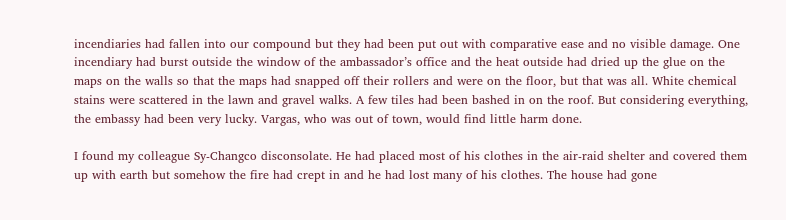incendiaries had fallen into our compound but they had been put out with comparative ease and no visible damage. One incendiary had burst outside the window of the ambassador’s office and the heat outside had dried up the glue on the maps on the walls so that the maps had snapped off their rollers and were on the floor, but that was all. White chemical stains were scattered in the lawn and gravel walks. A few tiles had been bashed in on the roof. But considering everything, the embassy had been very lucky. Vargas, who was out of town, would find little harm done.

I found my colleague Sy-Changco disconsolate. He had placed most of his clothes in the air-raid shelter and covered them up with earth but somehow the fire had crept in and he had lost many of his clothes. The house had gone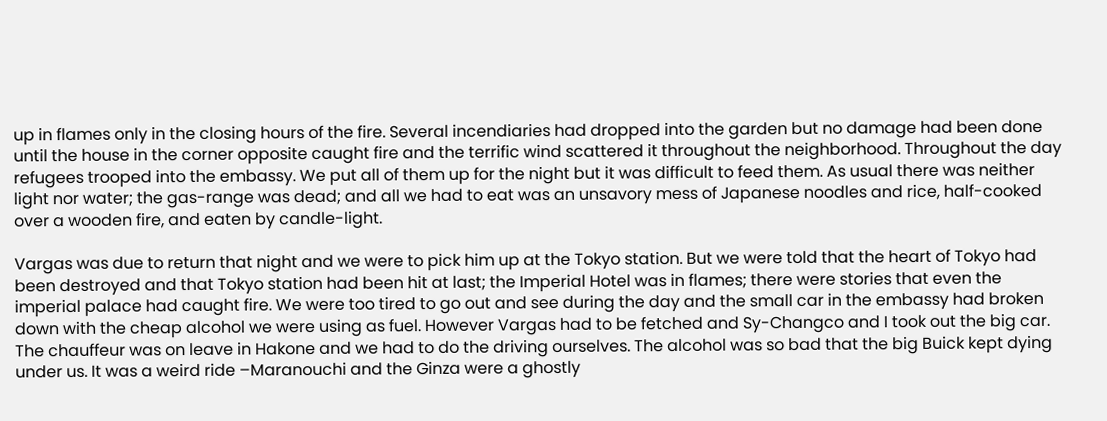up in flames only in the closing hours of the fire. Several incendiaries had dropped into the garden but no damage had been done until the house in the corner opposite caught fire and the terrific wind scattered it throughout the neighborhood. Throughout the day refugees trooped into the embassy. We put all of them up for the night but it was difficult to feed them. As usual there was neither light nor water; the gas-range was dead; and all we had to eat was an unsavory mess of Japanese noodles and rice, half-cooked over a wooden fire, and eaten by candle-light.

Vargas was due to return that night and we were to pick him up at the Tokyo station. But we were told that the heart of Tokyo had been destroyed and that Tokyo station had been hit at last; the Imperial Hotel was in flames; there were stories that even the imperial palace had caught fire. We were too tired to go out and see during the day and the small car in the embassy had broken down with the cheap alcohol we were using as fuel. However Vargas had to be fetched and Sy-Changco and I took out the big car. The chauffeur was on leave in Hakone and we had to do the driving ourselves. The alcohol was so bad that the big Buick kept dying under us. It was a weird ride –Maranouchi and the Ginza were a ghostly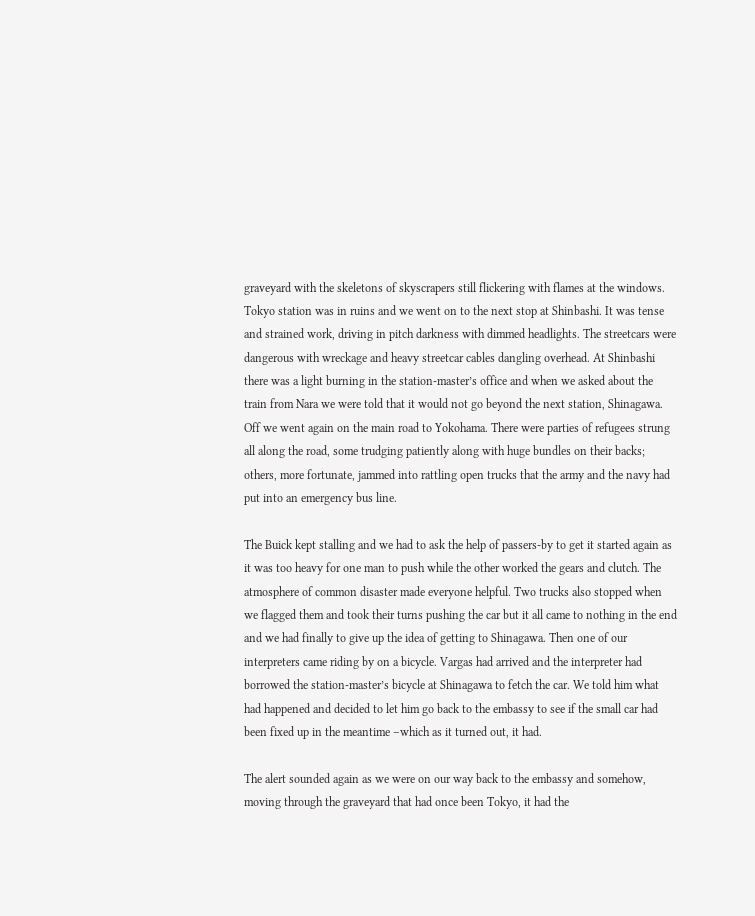graveyard with the skeletons of skyscrapers still flickering with flames at the windows. Tokyo station was in ruins and we went on to the next stop at Shinbashi. It was tense and strained work, driving in pitch darkness with dimmed headlights. The streetcars were dangerous with wreckage and heavy streetcar cables dangling overhead. At Shinbashi there was a light burning in the station-master’s office and when we asked about the train from Nara we were told that it would not go beyond the next station, Shinagawa. Off we went again on the main road to Yokohama. There were parties of refugees strung all along the road, some trudging patiently along with huge bundles on their backs; others, more fortunate, jammed into rattling open trucks that the army and the navy had put into an emergency bus line.

The Buick kept stalling and we had to ask the help of passers-by to get it started again as it was too heavy for one man to push while the other worked the gears and clutch. The atmosphere of common disaster made everyone helpful. Two trucks also stopped when we flagged them and took their turns pushing the car but it all came to nothing in the end and we had finally to give up the idea of getting to Shinagawa. Then one of our interpreters came riding by on a bicycle. Vargas had arrived and the interpreter had borrowed the station-master’s bicycle at Shinagawa to fetch the car. We told him what had happened and decided to let him go back to the embassy to see if the small car had been fixed up in the meantime –which as it turned out, it had.

The alert sounded again as we were on our way back to the embassy and somehow, moving through the graveyard that had once been Tokyo, it had the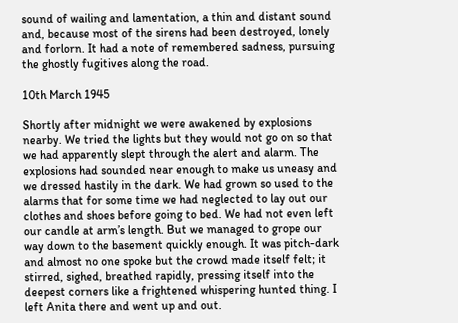sound of wailing and lamentation, a thin and distant sound and, because most of the sirens had been destroyed, lonely and forlorn. It had a note of remembered sadness, pursuing the ghostly fugitives along the road.

10th March 1945

Shortly after midnight we were awakened by explosions nearby. We tried the lights but they would not go on so that we had apparently slept through the alert and alarm. The explosions had sounded near enough to make us uneasy and we dressed hastily in the dark. We had grown so used to the alarms that for some time we had neglected to lay out our clothes and shoes before going to bed. We had not even left our candle at arm’s length. But we managed to grope our way down to the basement quickly enough. It was pitch-dark and almost no one spoke but the crowd made itself felt; it stirred, sighed, breathed rapidly, pressing itself into the deepest corners like a frightened whispering hunted thing. I left Anita there and went up and out.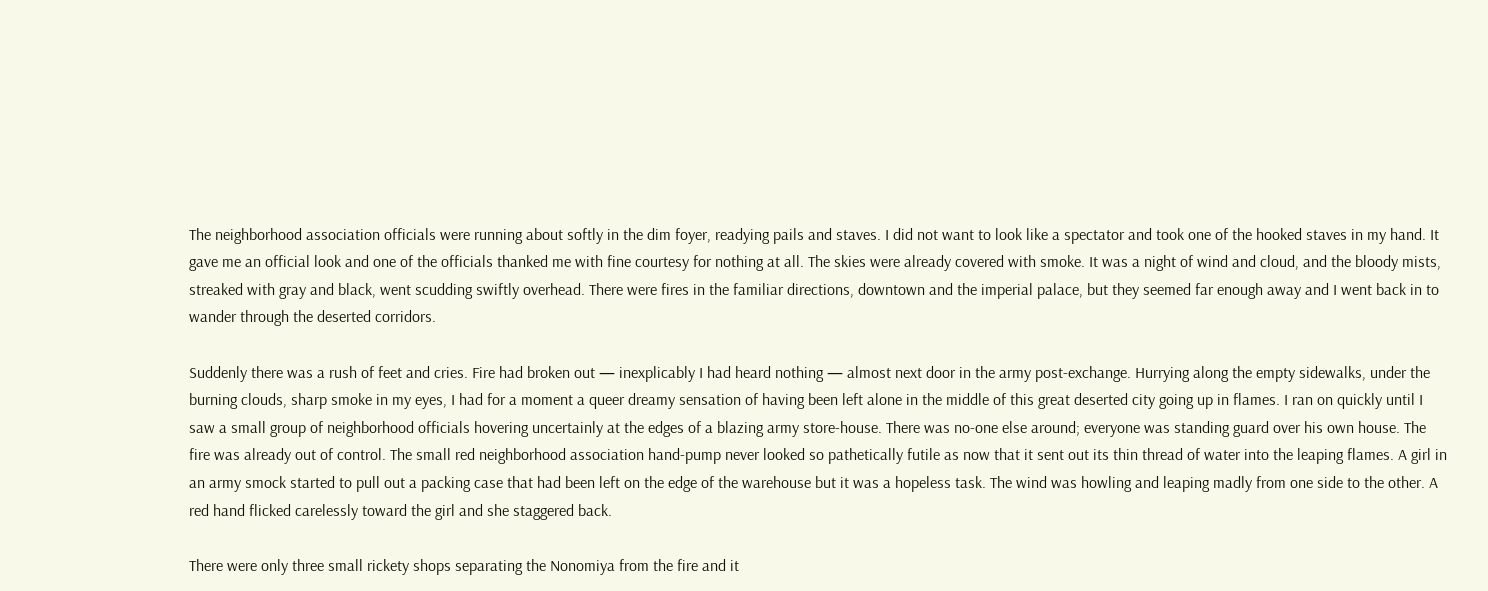The neighborhood association officials were running about softly in the dim foyer, readying pails and staves. I did not want to look like a spectator and took one of the hooked staves in my hand. It gave me an official look and one of the officials thanked me with fine courtesy for nothing at all. The skies were already covered with smoke. It was a night of wind and cloud, and the bloody mists, streaked with gray and black, went scudding swiftly overhead. There were fires in the familiar directions, downtown and the imperial palace, but they seemed far enough away and I went back in to wander through the deserted corridors.

Suddenly there was a rush of feet and cries. Fire had broken out — inexplicably I had heard nothing — almost next door in the army post-exchange. Hurrying along the empty sidewalks, under the burning clouds, sharp smoke in my eyes, I had for a moment a queer dreamy sensation of having been left alone in the middle of this great deserted city going up in flames. I ran on quickly until I saw a small group of neighborhood officials hovering uncertainly at the edges of a blazing army store-house. There was no-one else around; everyone was standing guard over his own house. The fire was already out of control. The small red neighborhood association hand-pump never looked so pathetically futile as now that it sent out its thin thread of water into the leaping flames. A girl in an army smock started to pull out a packing case that had been left on the edge of the warehouse but it was a hopeless task. The wind was howling and leaping madly from one side to the other. A red hand flicked carelessly toward the girl and she staggered back.

There were only three small rickety shops separating the Nonomiya from the fire and it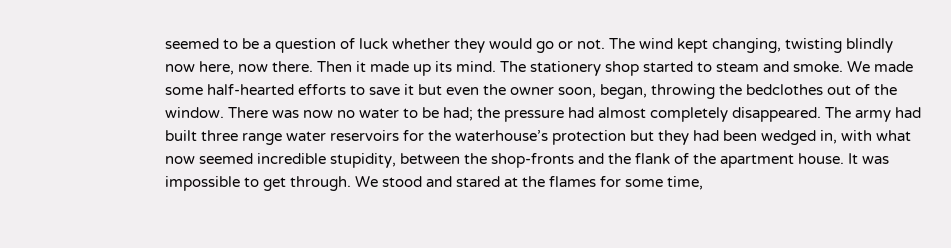seemed to be a question of luck whether they would go or not. The wind kept changing, twisting blindly now here, now there. Then it made up its mind. The stationery shop started to steam and smoke. We made some half-hearted efforts to save it but even the owner soon, began, throwing the bedclothes out of the window. There was now no water to be had; the pressure had almost completely disappeared. The army had built three range water reservoirs for the waterhouse’s protection but they had been wedged in, with what now seemed incredible stupidity, between the shop-fronts and the flank of the apartment house. It was impossible to get through. We stood and stared at the flames for some time,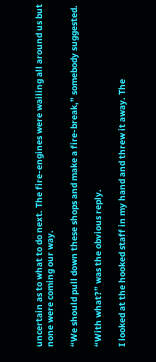uncertain as to what to do next. The fire-engines were wailing all around us but none were coming our way.

“We should pull down these shops and make a fire-break,” somebody suggested.

“With what?” was the obvious reply.

I looked at the hooked staff in my hand and threw it away. The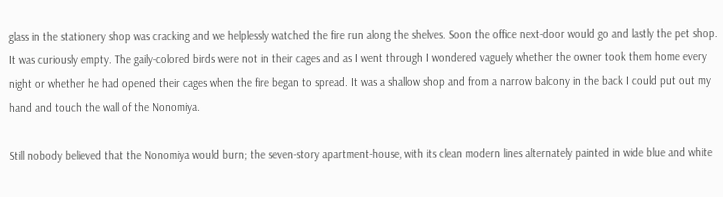glass in the stationery shop was cracking and we helplessly watched the fire run along the shelves. Soon the office next-door would go and lastly the pet shop. It was curiously empty. The gaily-colored birds were not in their cages and as I went through I wondered vaguely whether the owner took them home every night or whether he had opened their cages when the fire began to spread. It was a shallow shop and from a narrow balcony in the back I could put out my hand and touch the wall of the Nonomiya.

Still nobody believed that the Nonomiya would burn; the seven-story apartment-house, with its clean modern lines alternately painted in wide blue and white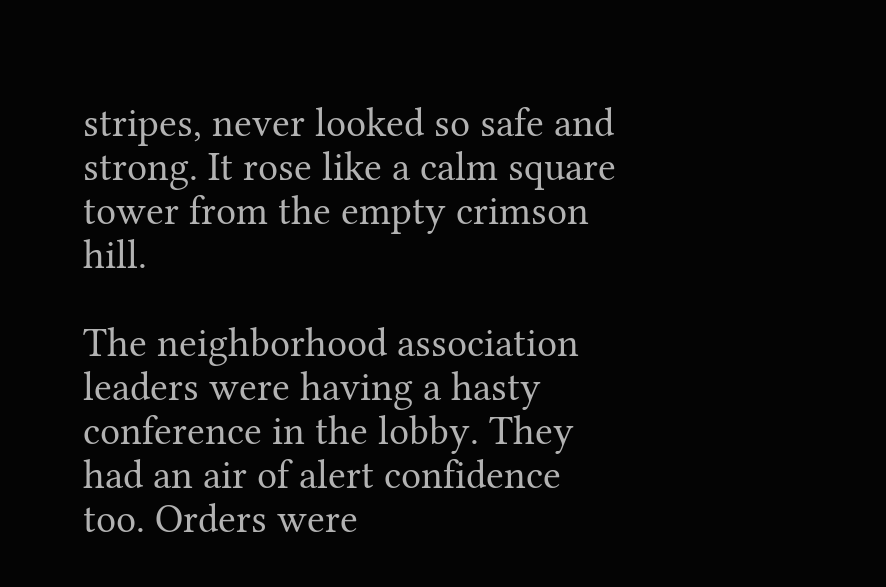stripes, never looked so safe and strong. It rose like a calm square tower from the empty crimson hill.

The neighborhood association leaders were having a hasty conference in the lobby. They had an air of alert confidence too. Orders were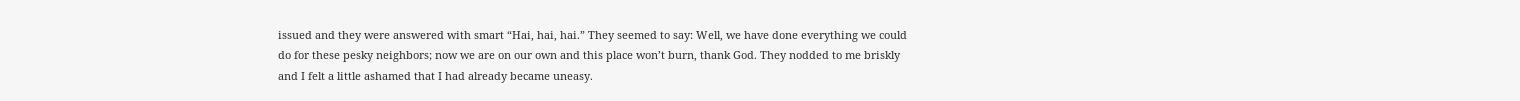issued and they were answered with smart “Hai, hai, hai.” They seemed to say: Well, we have done everything we could do for these pesky neighbors; now we are on our own and this place won’t burn, thank God. They nodded to me briskly and I felt a little ashamed that I had already became uneasy.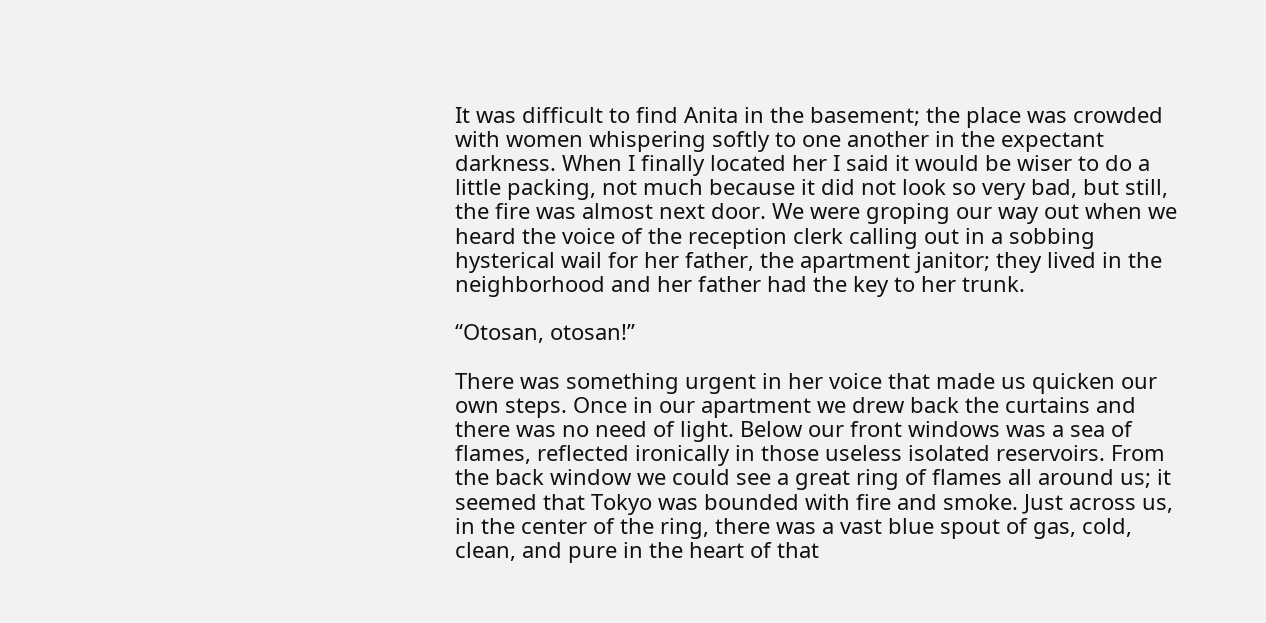It was difficult to find Anita in the basement; the place was crowded with women whispering softly to one another in the expectant darkness. When I finally located her I said it would be wiser to do a little packing, not much because it did not look so very bad, but still, the fire was almost next door. We were groping our way out when we heard the voice of the reception clerk calling out in a sobbing hysterical wail for her father, the apartment janitor; they lived in the neighborhood and her father had the key to her trunk.

“Otosan, otosan!”

There was something urgent in her voice that made us quicken our own steps. Once in our apartment we drew back the curtains and there was no need of light. Below our front windows was a sea of flames, reflected ironically in those useless isolated reservoirs. From the back window we could see a great ring of flames all around us; it seemed that Tokyo was bounded with fire and smoke. Just across us, in the center of the ring, there was a vast blue spout of gas, cold, clean, and pure in the heart of that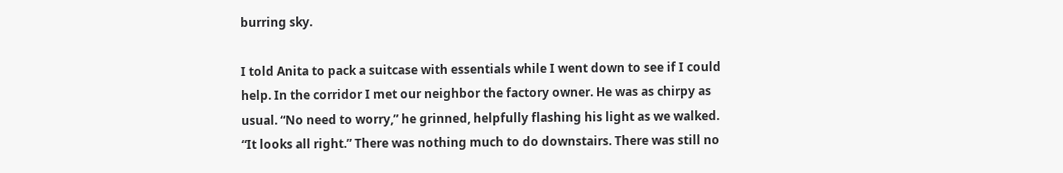burring sky.

I told Anita to pack a suitcase with essentials while I went down to see if I could help. In the corridor I met our neighbor the factory owner. He was as chirpy as usual. “No need to worry,” he grinned, helpfully flashing his light as we walked. “It looks all right.” There was nothing much to do downstairs. There was still no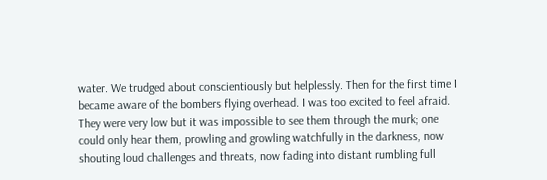water. We trudged about conscientiously but helplessly. Then for the first time I became aware of the bombers flying overhead. I was too excited to feel afraid. They were very low but it was impossible to see them through the murk; one could only hear them, prowling and growling watchfully in the darkness, now shouting loud challenges and threats, now fading into distant rumbling full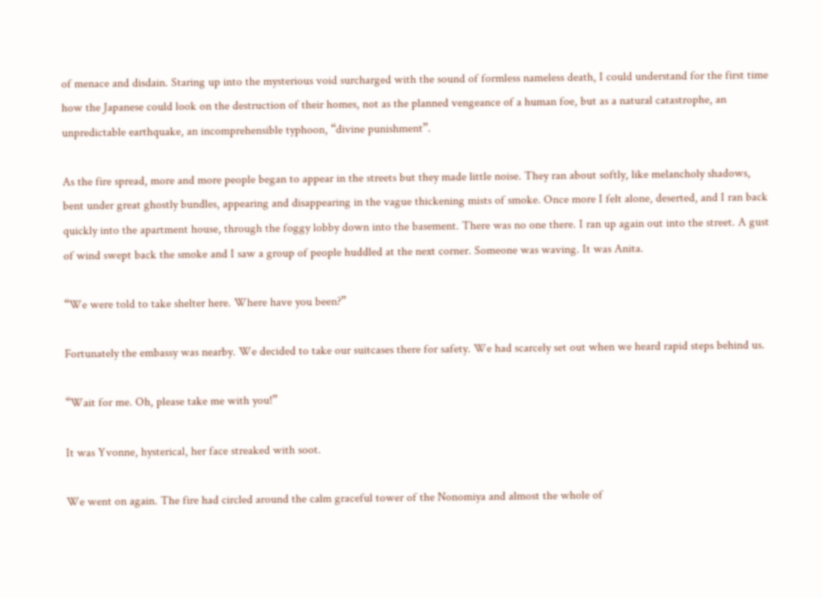of menace and disdain. Staring up into the mysterious void surcharged with the sound of formless nameless death, I could understand for the first time how the Japanese could look on the destruction of their homes, not as the planned vengeance of a human foe, but as a natural catastrophe, an unpredictable earthquake, an incomprehensible typhoon, “divine punishment”.

As the fire spread, more and more people began to appear in the streets but they made little noise. They ran about softly, like melancholy shadows, bent under great ghostly bundles, appearing and disappearing in the vague thickening mists of smoke. Once more I felt alone, deserted, and I ran back quickly into the apartment house, through the foggy lobby down into the basement. There was no one there. I ran up again out into the street. A gust of wind swept back the smoke and I saw a group of people huddled at the next corner. Someone was waving. It was Anita.

“We were told to take shelter here. Where have you been?”

Fortunately the embassy was nearby. We decided to take our suitcases there for safety. We had scarcely set out when we heard rapid steps behind us.

“Wait for me. Oh, please take me with you!”

It was Yvonne, hysterical, her face streaked with soot.

We went on again. The fire had circled around the calm graceful tower of the Nonomiya and almost the whole of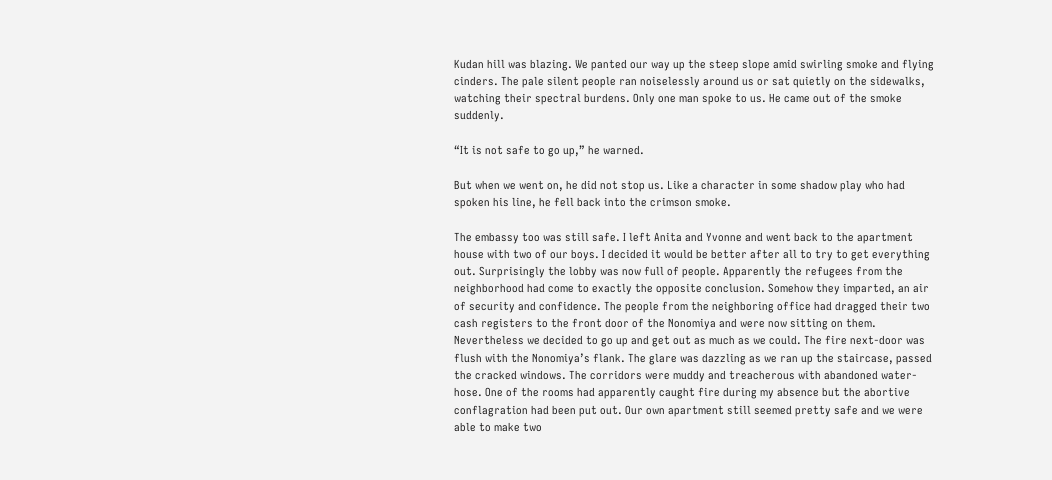Kudan hill was blazing. We panted our way up the steep slope amid swirling smoke and flying cinders. The pale silent people ran noiselessly around us or sat quietly on the sidewalks, watching their spectral burdens. Only one man spoke to us. He came out of the smoke suddenly.

“It is not safe to go up,” he warned.

But when we went on, he did not stop us. Like a character in some shadow play who had spoken his line, he fell back into the crimson smoke.

The embassy too was still safe. I left Anita and Yvonne and went back to the apartment house with two of our boys. I decided it would be better after all to try to get everything out. Surprisingly the lobby was now full of people. Apparently the refugees from the neighborhood had come to exactly the opposite conclusion. Somehow they imparted, an air of security and confidence. The people from the neighboring office had dragged their two cash registers to the front door of the Nonomiya and were now sitting on them. Nevertheless we decided to go up and get out as much as we could. The fire next-door was flush with the Nonomiya’s flank. The glare was dazzling as we ran up the staircase, passed the cracked windows. The corridors were muddy and treacherous with abandoned water-hose. One of the rooms had apparently caught fire during my absence but the abortive conflagration had been put out. Our own apartment still seemed pretty safe and we were able to make two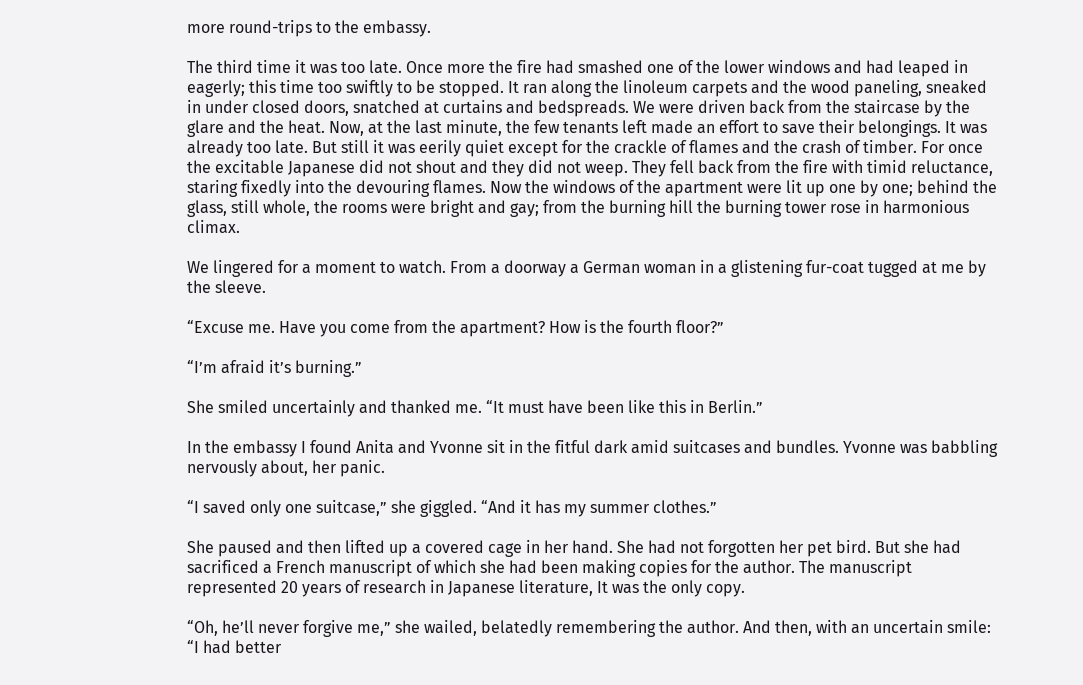more round-trips to the embassy.

The third time it was too late. Once more the fire had smashed one of the lower windows and had leaped in eagerly; this time too swiftly to be stopped. It ran along the linoleum carpets and the wood paneling, sneaked in under closed doors, snatched at curtains and bedspreads. We were driven back from the staircase by the glare and the heat. Now, at the last minute, the few tenants left made an effort to save their belongings. It was already too late. But still it was eerily quiet except for the crackle of flames and the crash of timber. For once the excitable Japanese did not shout and they did not weep. They fell back from the fire with timid reluctance, staring fixedly into the devouring flames. Now the windows of the apartment were lit up one by one; behind the glass, still whole, the rooms were bright and gay; from the burning hill the burning tower rose in harmonious climax.

We lingered for a moment to watch. From a doorway a German woman in a glistening fur-coat tugged at me by the sleeve.

“Excuse me. Have you come from the apartment? How is the fourth floor?”

“I’m afraid it’s burning.”

She smiled uncertainly and thanked me. “It must have been like this in Berlin.”

In the embassy I found Anita and Yvonne sit in the fitful dark amid suitcases and bundles. Yvonne was babbling nervously about, her panic.

“I saved only one suitcase,” she giggled. “And it has my summer clothes.”

She paused and then lifted up a covered cage in her hand. She had not forgotten her pet bird. But she had sacrificed a French manuscript of which she had been making copies for the author. The manuscript represented 20 years of research in Japanese literature, It was the only copy.

“Oh, he’ll never forgive me,” she wailed, belatedly remembering the author. And then, with an uncertain smile: “I had better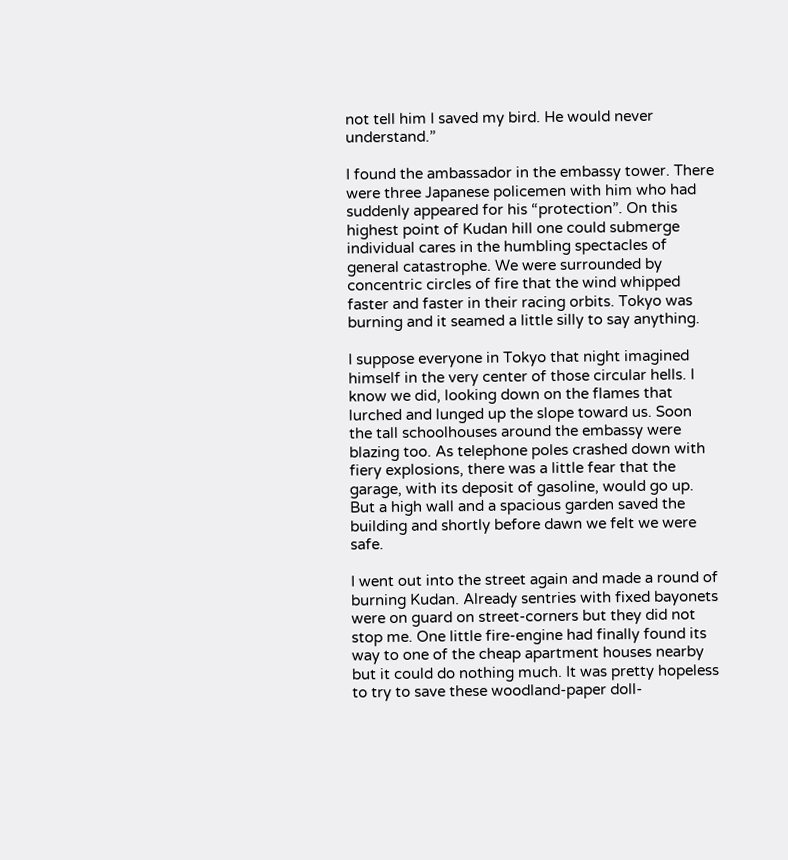not tell him I saved my bird. He would never understand.”

I found the ambassador in the embassy tower. There were three Japanese policemen with him who had suddenly appeared for his “protection”. On this highest point of Kudan hill one could submerge individual cares in the humbling spectacles of general catastrophe. We were surrounded by concentric circles of fire that the wind whipped faster and faster in their racing orbits. Tokyo was burning and it seamed a little silly to say anything.

I suppose everyone in Tokyo that night imagined himself in the very center of those circular hells. I know we did, looking down on the flames that lurched and lunged up the slope toward us. Soon the tall schoolhouses around the embassy were blazing too. As telephone poles crashed down with fiery explosions, there was a little fear that the garage, with its deposit of gasoline, would go up. But a high wall and a spacious garden saved the building and shortly before dawn we felt we were safe.

I went out into the street again and made a round of burning Kudan. Already sentries with fixed bayonets were on guard on street-corners but they did not stop me. One little fire-engine had finally found its way to one of the cheap apartment houses nearby but it could do nothing much. It was pretty hopeless to try to save these woodland-paper doll-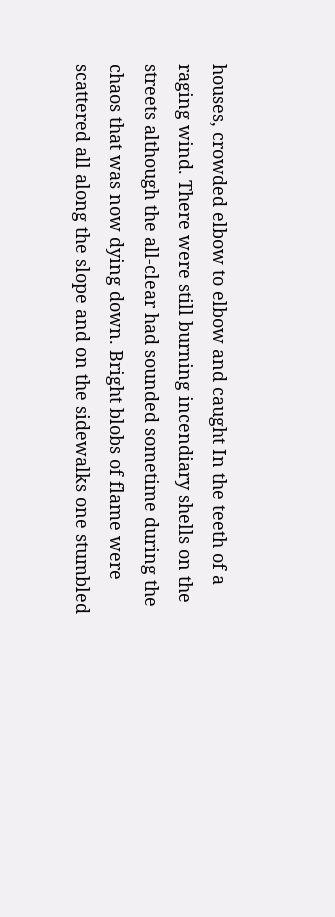houses, crowded elbow to elbow and caught In the teeth of a raging wind. There were still burning incendiary shells on the streets although the all-clear had sounded sometime during the chaos that was now dying down. Bright blobs of flame were scattered all along the slope and on the sidewalks one stumbled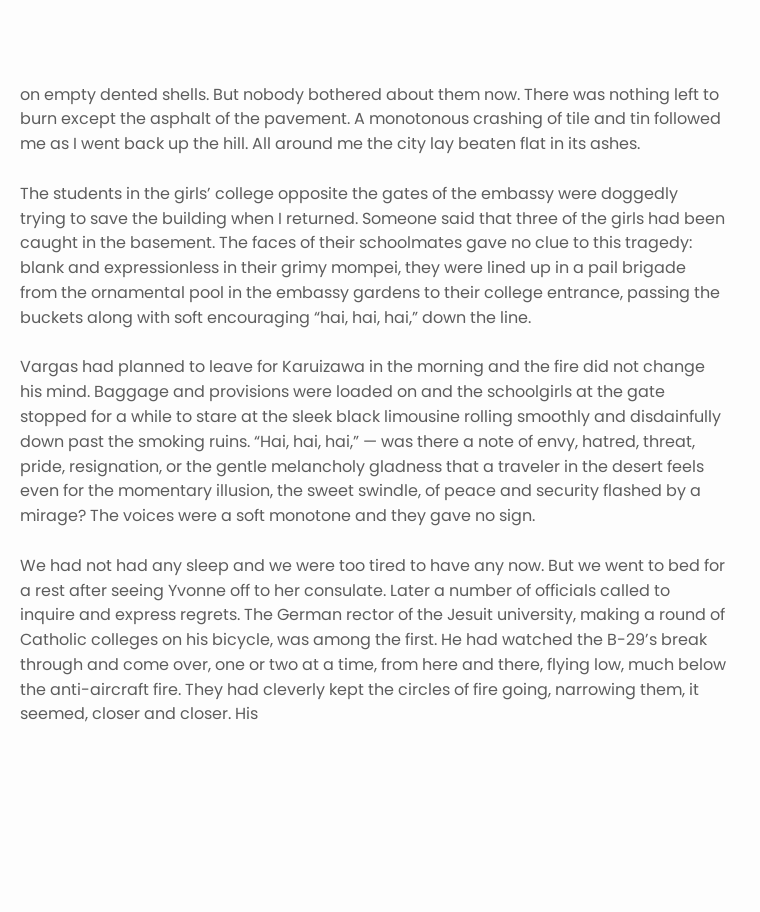on empty dented shells. But nobody bothered about them now. There was nothing left to burn except the asphalt of the pavement. A monotonous crashing of tile and tin followed me as I went back up the hill. All around me the city lay beaten flat in its ashes.

The students in the girls’ college opposite the gates of the embassy were doggedly trying to save the building when I returned. Someone said that three of the girls had been caught in the basement. The faces of their schoolmates gave no clue to this tragedy: blank and expressionless in their grimy mompei, they were lined up in a pail brigade from the ornamental pool in the embassy gardens to their college entrance, passing the buckets along with soft encouraging “hai, hai, hai,” down the line.

Vargas had planned to leave for Karuizawa in the morning and the fire did not change his mind. Baggage and provisions were loaded on and the schoolgirls at the gate stopped for a while to stare at the sleek black limousine rolling smoothly and disdainfully down past the smoking ruins. “Hai, hai, hai,” — was there a note of envy, hatred, threat, pride, resignation, or the gentle melancholy gladness that a traveler in the desert feels even for the momentary illusion, the sweet swindle, of peace and security flashed by a mirage? The voices were a soft monotone and they gave no sign.

We had not had any sleep and we were too tired to have any now. But we went to bed for a rest after seeing Yvonne off to her consulate. Later a number of officials called to inquire and express regrets. The German rector of the Jesuit university, making a round of Catholic colleges on his bicycle, was among the first. He had watched the B-29’s break through and come over, one or two at a time, from here and there, flying low, much below the anti-aircraft fire. They had cleverly kept the circles of fire going, narrowing them, it seemed, closer and closer. His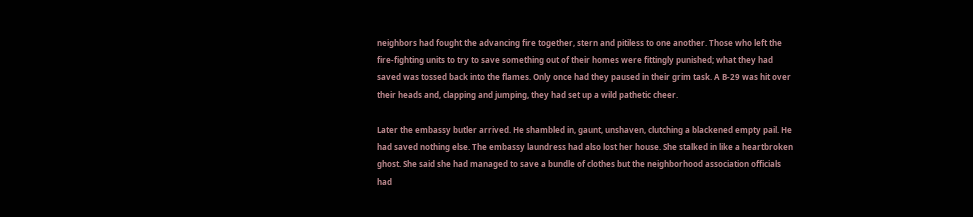neighbors had fought the advancing fire together, stern and pitiless to one another. Those who left the fire-fighting units to try to save something out of their homes were fittingly punished; what they had saved was tossed back into the flames. Only once had they paused in their grim task. A B-29 was hit over their heads and, clapping and jumping, they had set up a wild pathetic cheer.

Later the embassy butler arrived. He shambled in, gaunt, unshaven, clutching a blackened empty pail. He had saved nothing else. The embassy laundress had also lost her house. She stalked in like a heartbroken ghost. She said she had managed to save a bundle of clothes but the neighborhood association officials had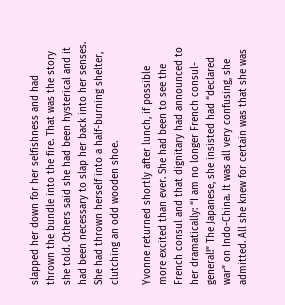slapped her down for her selfishness and had thrown the bundle into the fire. That was the story she told. Others said she had been hysterical and it had been necessary to slap her back into her senses. She had thrown herself into a half-burning shelter, clutching an odd wooden shoe.

Yvonne returned shortly after lunch, if possible more excited than ever. She had been to see the French consul and that dignitary had announced to her dramatically: “I am no longer French consul-general!” The Japanese, she insisted had “declared war” on Indo-China. It was all very confusing, she admitted. All she knew for certain was that she was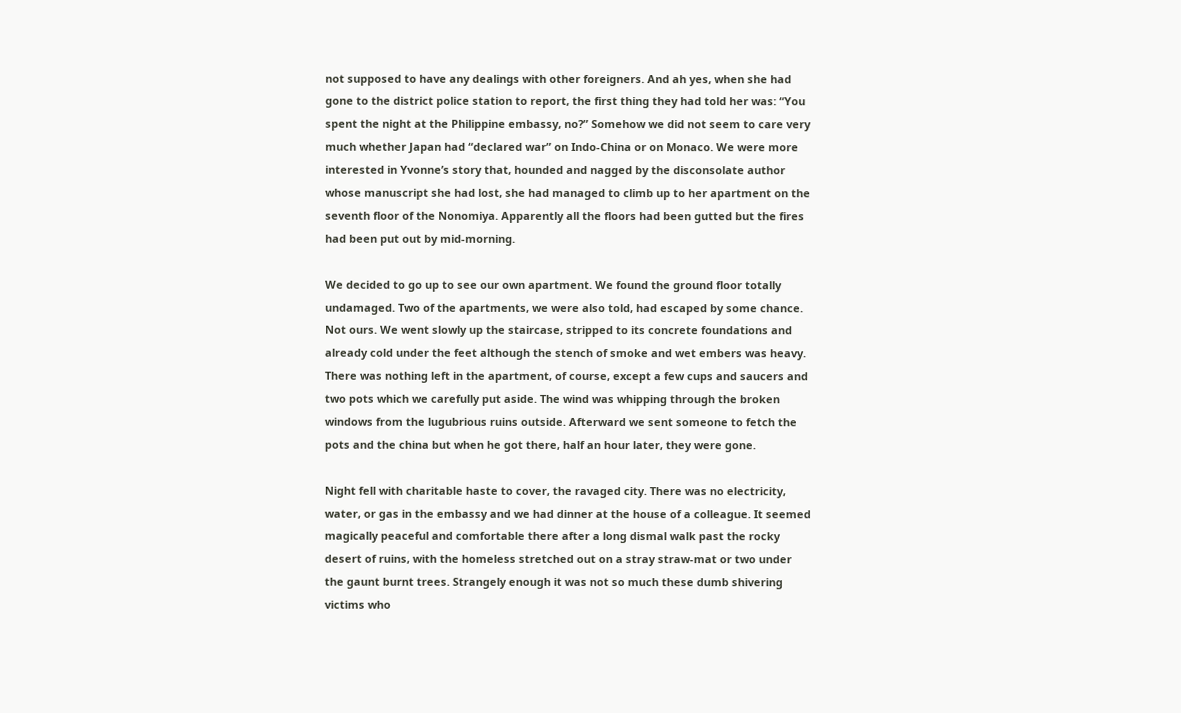not supposed to have any dealings with other foreigners. And ah yes, when she had gone to the district police station to report, the first thing they had told her was: “You spent the night at the Philippine embassy, no?” Somehow we did not seem to care very much whether Japan had “declared war” on Indo-China or on Monaco. We were more interested in Yvonne’s story that, hounded and nagged by the disconsolate author whose manuscript she had lost, she had managed to climb up to her apartment on the seventh floor of the Nonomiya. Apparently all the floors had been gutted but the fires had been put out by mid-morning.

We decided to go up to see our own apartment. We found the ground floor totally undamaged. Two of the apartments, we were also told, had escaped by some chance. Not ours. We went slowly up the staircase, stripped to its concrete foundations and already cold under the feet although the stench of smoke and wet embers was heavy. There was nothing left in the apartment, of course, except a few cups and saucers and two pots which we carefully put aside. The wind was whipping through the broken windows from the lugubrious ruins outside. Afterward we sent someone to fetch the pots and the china but when he got there, half an hour later, they were gone.

Night fell with charitable haste to cover, the ravaged city. There was no electricity, water, or gas in the embassy and we had dinner at the house of a colleague. It seemed magically peaceful and comfortable there after a long dismal walk past the rocky desert of ruins, with the homeless stretched out on a stray straw-mat or two under the gaunt burnt trees. Strangely enough it was not so much these dumb shivering victims who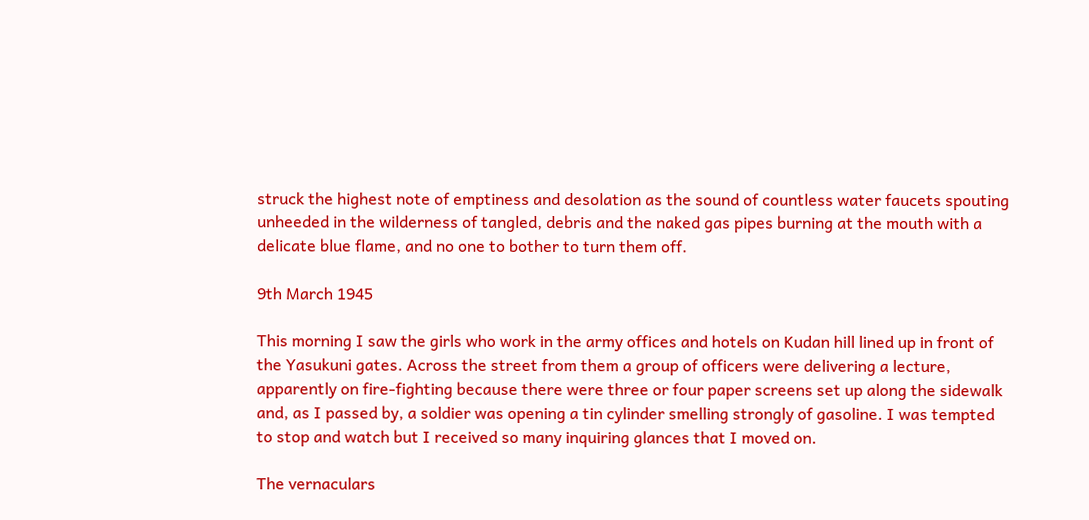struck the highest note of emptiness and desolation as the sound of countless water faucets spouting unheeded in the wilderness of tangled, debris and the naked gas pipes burning at the mouth with a delicate blue flame, and no one to bother to turn them off.

9th March 1945

This morning I saw the girls who work in the army offices and hotels on Kudan hill lined up in front of the Yasukuni gates. Across the street from them a group of officers were delivering a lecture, apparently on fire-fighting because there were three or four paper screens set up along the sidewalk and, as I passed by, a soldier was opening a tin cylinder smelling strongly of gasoline. I was tempted to stop and watch but I received so many inquiring glances that I moved on.

The vernaculars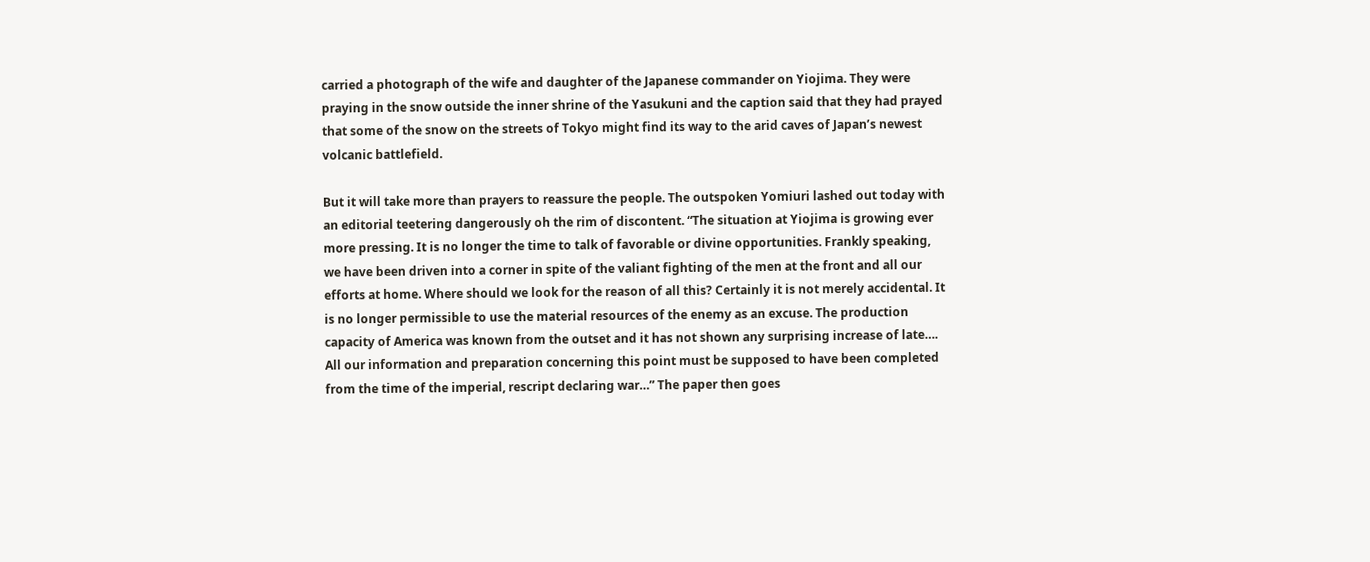carried a photograph of the wife and daughter of the Japanese commander on Yiojima. They were praying in the snow outside the inner shrine of the Yasukuni and the caption said that they had prayed that some of the snow on the streets of Tokyo might find its way to the arid caves of Japan’s newest volcanic battlefield.

But it will take more than prayers to reassure the people. The outspoken Yomiuri lashed out today with an editorial teetering dangerously oh the rim of discontent. “The situation at Yiojima is growing ever more pressing. It is no longer the time to talk of favorable or divine opportunities. Frankly speaking, we have been driven into a corner in spite of the valiant fighting of the men at the front and all our efforts at home. Where should we look for the reason of all this? Certainly it is not merely accidental. It is no longer permissible to use the material resources of the enemy as an excuse. The production capacity of America was known from the outset and it has not shown any surprising increase of late…. All our information and preparation concerning this point must be supposed to have been completed from the time of the imperial, rescript declaring war…” The paper then goes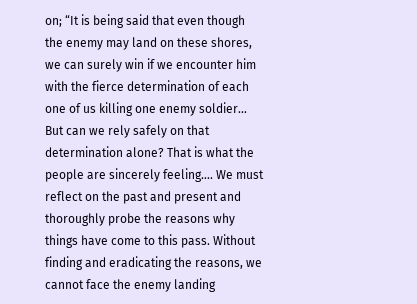on; “It is being said that even though the enemy may land on these shores, we can surely win if we encounter him with the fierce determination of each one of us killing one enemy soldier… But can we rely safely on that determination alone? That is what the people are sincerely feeling…. We must reflect on the past and present and thoroughly probe the reasons why things have come to this pass. Without finding and eradicating the reasons, we cannot face the enemy landing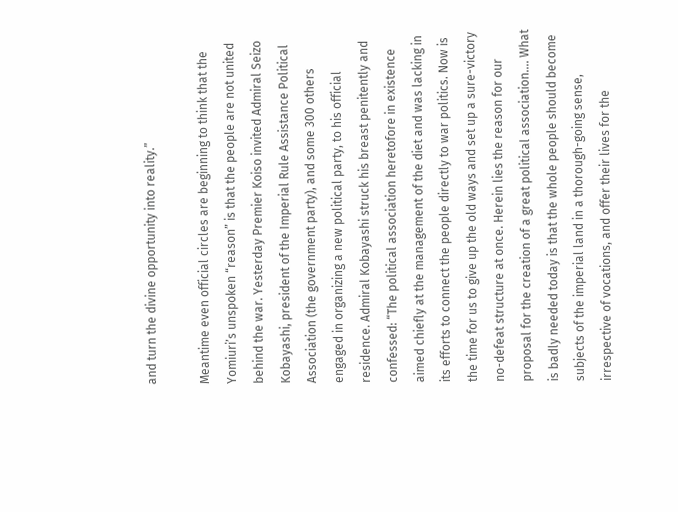and turn the divine opportunity into reality.”

Meantime even official circles are beginning to think that the Yomiuri’s unspoken “reason” is that the people are not united behind the war. Yesterday Premier Koiso invited Admiral Seizo Kobayashi, president of the Imperial Rule Assistance Political Association (the government party), and some 300 others engaged in organizing a new political party, to his official residence. Admiral Kobayashi struck his breast penitently and confessed: “The political association heretofore in existence aimed chiefly at the management of the diet and was lacking in its efforts to connect the people directly to war politics. Now is the time for us to give up the old ways and set up a sure-victory no-defeat structure at once. Herein lies the reason for our proposal for the creation of a great political association…. What is badly needed today is that the whole people should become subjects of the imperial land in a thorough-going sense, irrespective of vocations, and offer their lives for the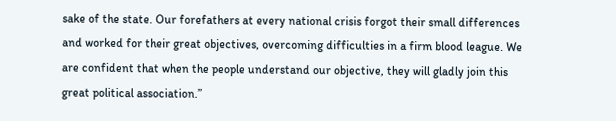sake of the state. Our forefathers at every national crisis forgot their small differences and worked for their great objectives, overcoming difficulties in a firm blood league. We are confident that when the people understand our objective, they will gladly join this great political association.”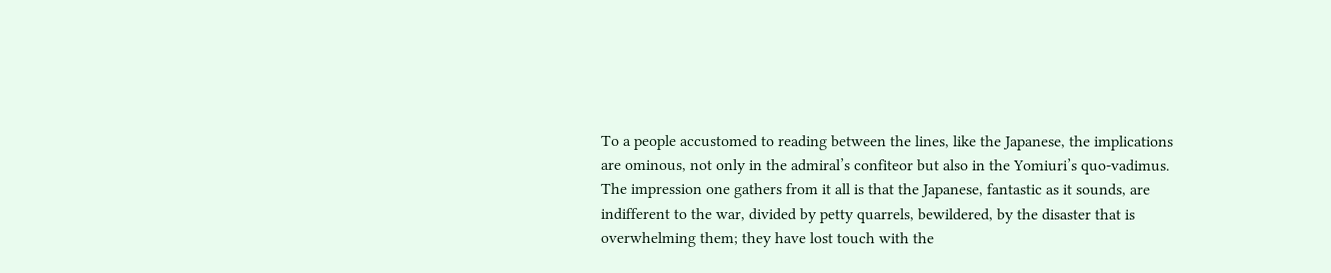To a people accustomed to reading between the lines, like the Japanese, the implications are ominous, not only in the admiral’s confiteor but also in the Yomiuri’s quo-vadimus. The impression one gathers from it all is that the Japanese, fantastic as it sounds, are indifferent to the war, divided by petty quarrels, bewildered, by the disaster that is overwhelming them; they have lost touch with the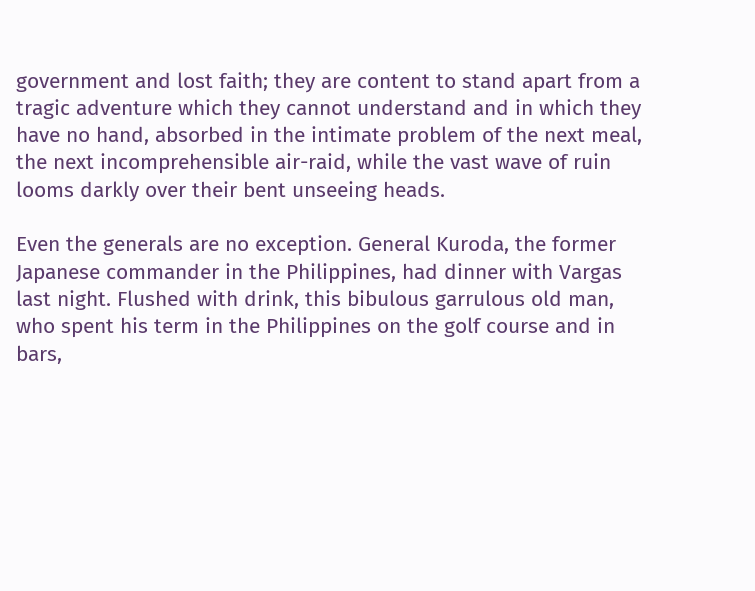government and lost faith; they are content to stand apart from a tragic adventure which they cannot understand and in which they have no hand, absorbed in the intimate problem of the next meal, the next incomprehensible air-raid, while the vast wave of ruin looms darkly over their bent unseeing heads.

Even the generals are no exception. General Kuroda, the former Japanese commander in the Philippines, had dinner with Vargas last night. Flushed with drink, this bibulous garrulous old man, who spent his term in the Philippines on the golf course and in bars,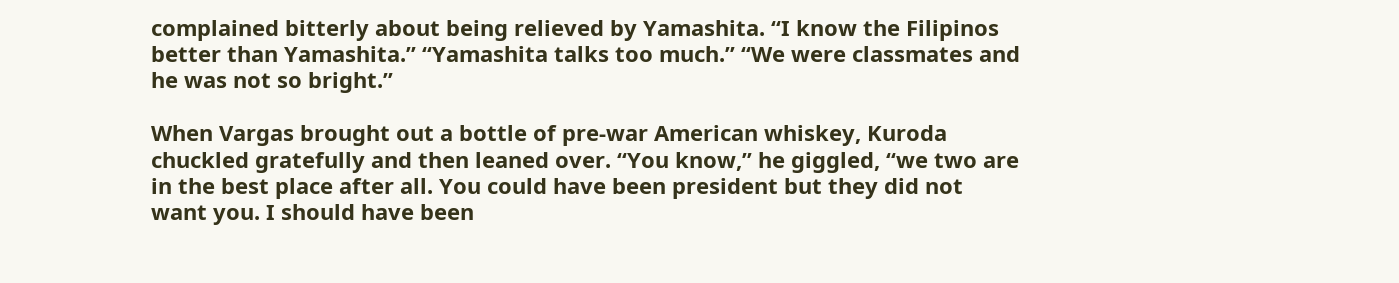complained bitterly about being relieved by Yamashita. “I know the Filipinos better than Yamashita.” “Yamashita talks too much.” “We were classmates and he was not so bright.”

When Vargas brought out a bottle of pre-war American whiskey, Kuroda chuckled gratefully and then leaned over. “You know,” he giggled, “we two are in the best place after all. You could have been president but they did not want you. I should have been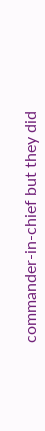commander-in-chief but they did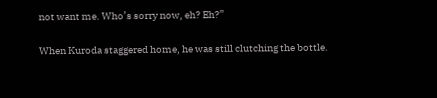not want me. Who’s sorry now, eh? Eh?”

When Kuroda staggered home, he was still clutching the bottle.